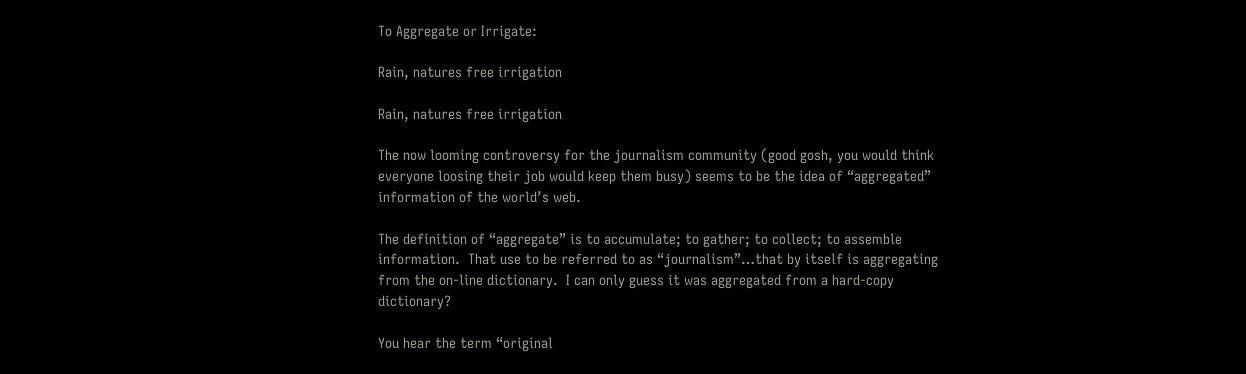To Aggregate or Irrigate:

Rain, natures free irrigation

Rain, natures free irrigation

The now looming controversy for the journalism community (good gosh, you would think everyone loosing their job would keep them busy) seems to be the idea of “aggregated” information of the world’s web.

The definition of “aggregate” is to accumulate; to gather; to collect; to assemble information.  That use to be referred to as “journalism”…that by itself is aggregating from the on-line dictionary.  I can only guess it was aggregated from a hard-copy dictionary?

You hear the term “original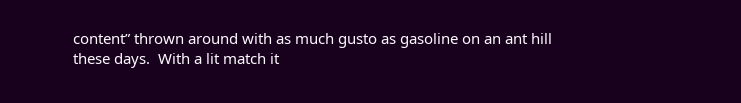content” thrown around with as much gusto as gasoline on an ant hill these days.  With a lit match it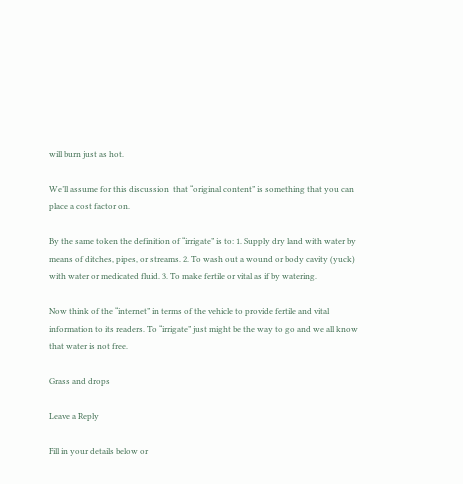will burn just as hot.

We’ll assume for this discussion  that “original content” is something that you can place a cost factor on.

By the same token the definition of “irrigate” is to: 1. Supply dry land with water by means of ditches, pipes, or streams. 2. To wash out a wound or body cavity (yuck) with water or medicated fluid. 3. To make fertile or vital as if by watering.

Now think of the “internet” in terms of the vehicle to provide fertile and vital information to its readers. To “irrigate” just might be the way to go and we all know that water is not free.

Grass and drops

Leave a Reply

Fill in your details below or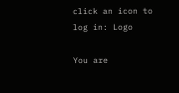click an icon to log in: Logo

You are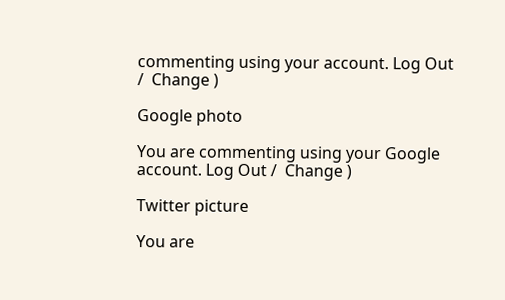commenting using your account. Log Out /  Change )

Google photo

You are commenting using your Google account. Log Out /  Change )

Twitter picture

You are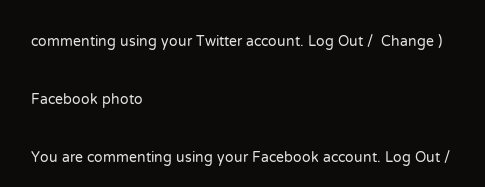commenting using your Twitter account. Log Out /  Change )

Facebook photo

You are commenting using your Facebook account. Log Out /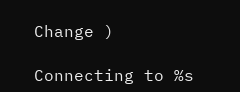Change )

Connecting to %s